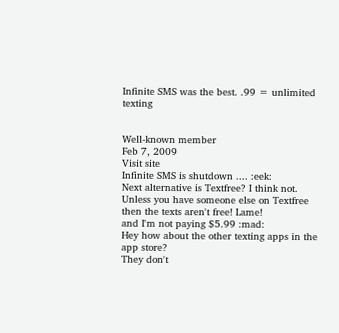Infinite SMS was the best. .99 = unlimited texting


Well-known member
Feb 7, 2009
Visit site
Infinite SMS is shutdown .... :eek:
Next alternative is Textfree? I think not.
Unless you have someone else on Textfree then the texts aren't free! Lame!
and I'm not paying $5.99 :mad:
Hey how about the other texting apps in the app store?
They don't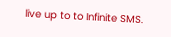live up to to Infinite SMS.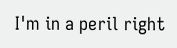I'm in a peril right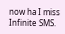now ha I miss Infinite SMS.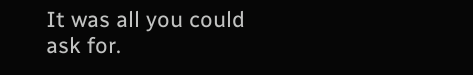It was all you could ask for.